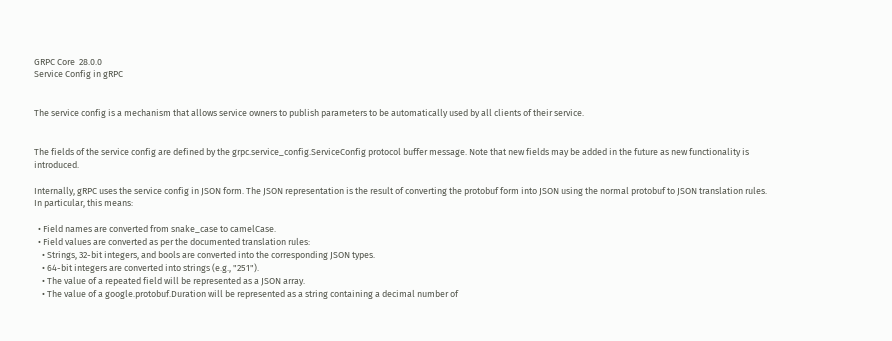GRPC Core  28.0.0
Service Config in gRPC


The service config is a mechanism that allows service owners to publish parameters to be automatically used by all clients of their service.


The fields of the service config are defined by the grpc.service_config.ServiceConfig protocol buffer message. Note that new fields may be added in the future as new functionality is introduced.

Internally, gRPC uses the service config in JSON form. The JSON representation is the result of converting the protobuf form into JSON using the normal protobuf to JSON translation rules. In particular, this means:

  • Field names are converted from snake_case to camelCase.
  • Field values are converted as per the documented translation rules:
    • Strings, 32-bit integers, and bools are converted into the corresponding JSON types.
    • 64-bit integers are converted into strings (e.g., "251").
    • The value of a repeated field will be represented as a JSON array.
    • The value of a google.protobuf.Duration will be represented as a string containing a decimal number of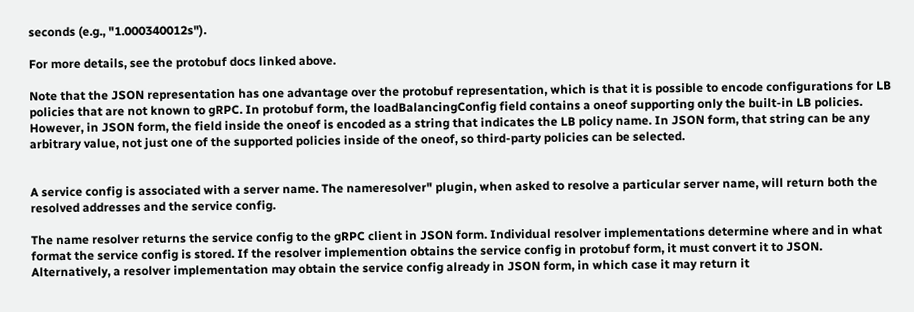seconds (e.g., "1.000340012s").

For more details, see the protobuf docs linked above.

Note that the JSON representation has one advantage over the protobuf representation, which is that it is possible to encode configurations for LB policies that are not known to gRPC. In protobuf form, the loadBalancingConfig field contains a oneof supporting only the built-in LB policies. However, in JSON form, the field inside the oneof is encoded as a string that indicates the LB policy name. In JSON form, that string can be any arbitrary value, not just one of the supported policies inside of the oneof, so third-party policies can be selected.


A service config is associated with a server name. The nameresolver" plugin, when asked to resolve a particular server name, will return both the resolved addresses and the service config.

The name resolver returns the service config to the gRPC client in JSON form. Individual resolver implementations determine where and in what format the service config is stored. If the resolver implemention obtains the service config in protobuf form, it must convert it to JSON. Alternatively, a resolver implementation may obtain the service config already in JSON form, in which case it may return it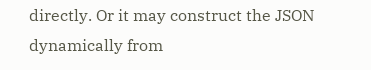directly. Or it may construct the JSON dynamically from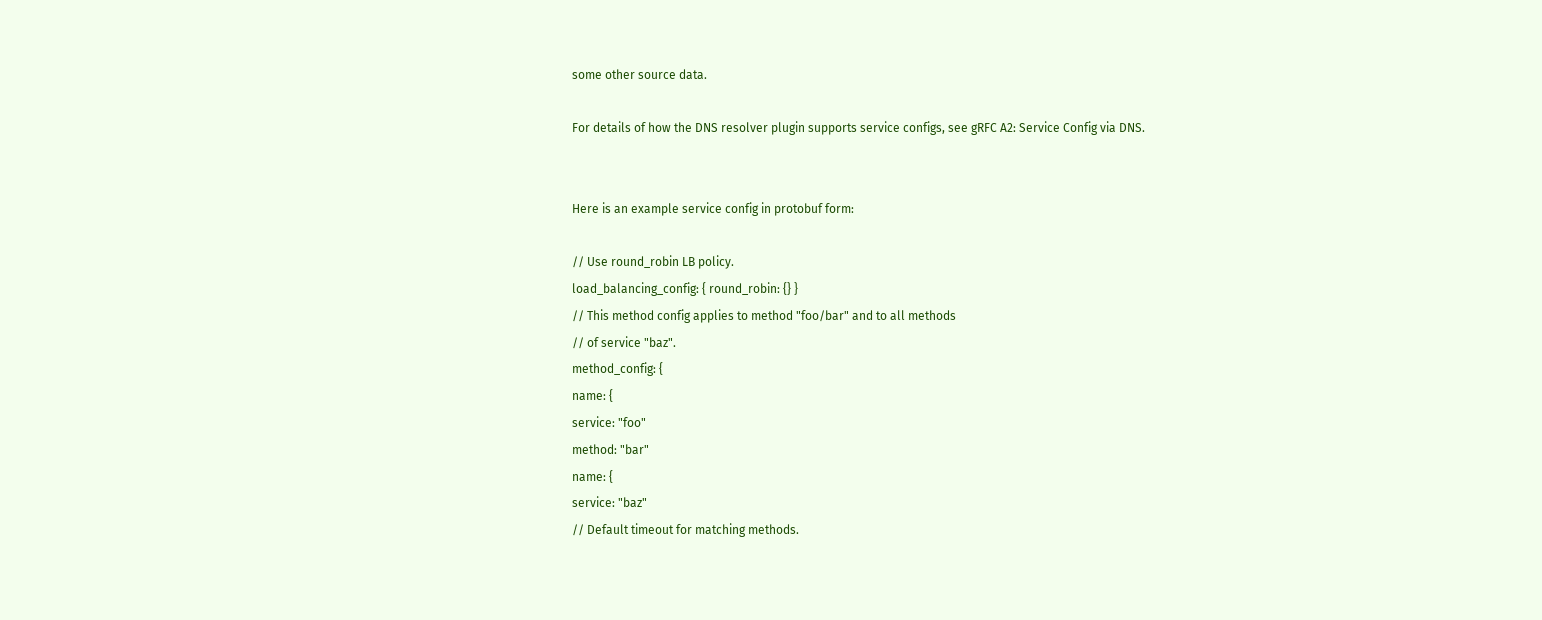some other source data.

For details of how the DNS resolver plugin supports service configs, see gRFC A2: Service Config via DNS.


Here is an example service config in protobuf form:

// Use round_robin LB policy.
load_balancing_config: { round_robin: {} }
// This method config applies to method "foo/bar" and to all methods
// of service "baz".
method_config: {
name: {
service: "foo"
method: "bar"
name: {
service: "baz"
// Default timeout for matching methods.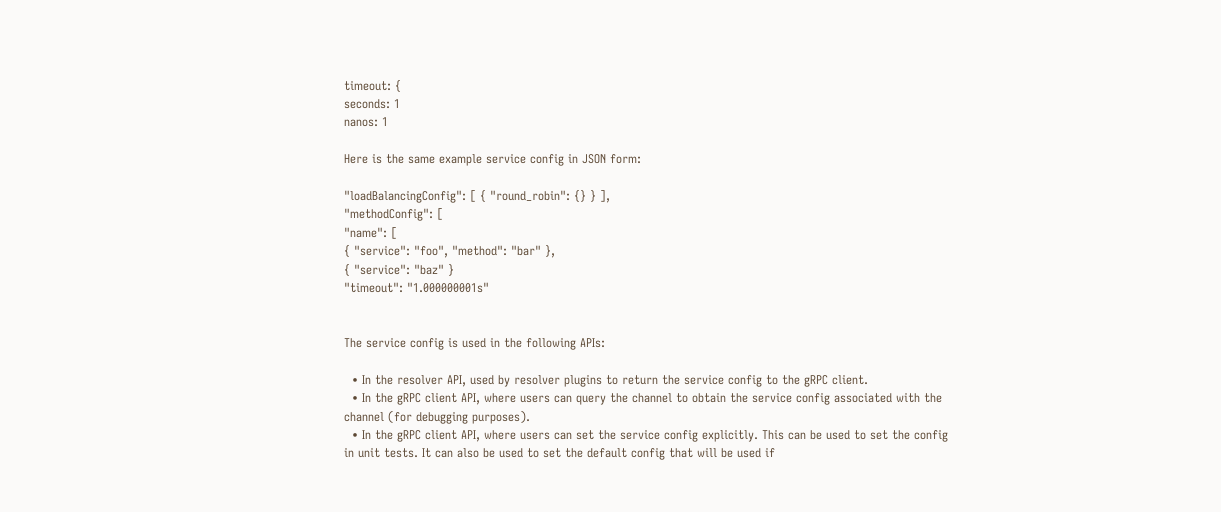timeout: {
seconds: 1
nanos: 1

Here is the same example service config in JSON form:

"loadBalancingConfig": [ { "round_robin": {} } ],
"methodConfig": [
"name": [
{ "service": "foo", "method": "bar" },
{ "service": "baz" }
"timeout": "1.000000001s"


The service config is used in the following APIs:

  • In the resolver API, used by resolver plugins to return the service config to the gRPC client.
  • In the gRPC client API, where users can query the channel to obtain the service config associated with the channel (for debugging purposes).
  • In the gRPC client API, where users can set the service config explicitly. This can be used to set the config in unit tests. It can also be used to set the default config that will be used if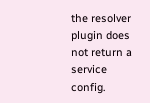the resolver plugin does not return a service config.